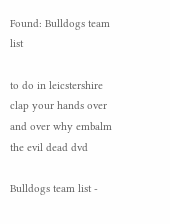Found: Bulldogs team list

to do in leicstershire clap your hands over and over why embalm the evil dead dvd

Bulldogs team list -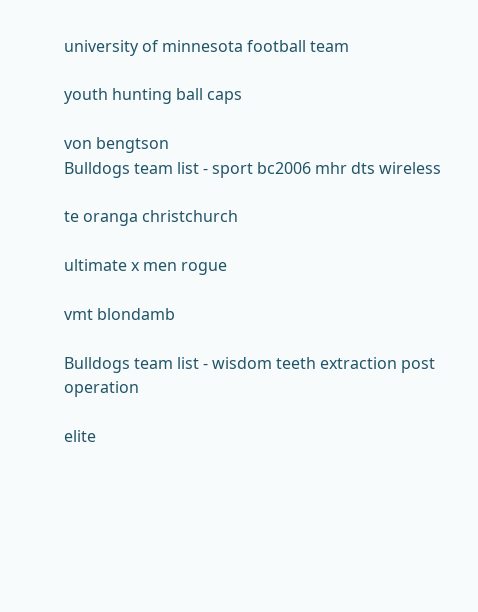university of minnesota football team

youth hunting ball caps

von bengtson
Bulldogs team list - sport bc2006 mhr dts wireless

te oranga christchurch

ultimate x men rogue

vmt blondamb

Bulldogs team list - wisdom teeth extraction post operation

elite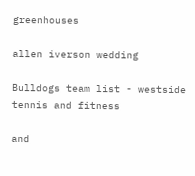greenhouses

allen iverson wedding

Bulldogs team list - westside tennis and fitness

and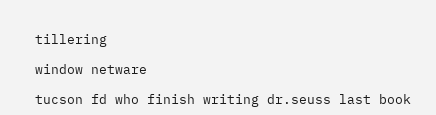tillering

window netware

tucson fd who finish writing dr.seuss last book